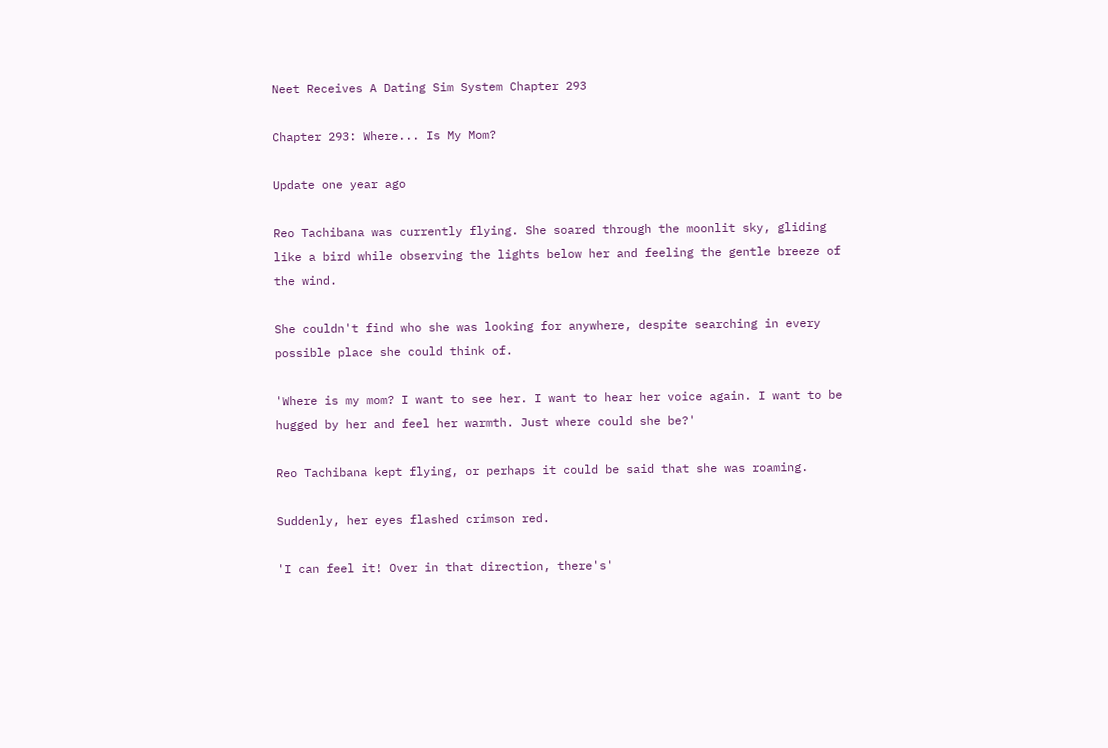Neet Receives A Dating Sim System Chapter 293

Chapter 293: Where... Is My Mom?

Update one year ago

Reo Tachibana was currently flying. She soared through the moonlit sky, gliding like a bird while observing the lights below her and feeling the gentle breeze of the wind.

She couldn't find who she was looking for anywhere, despite searching in every possible place she could think of.

'Where is my mom? I want to see her. I want to hear her voice again. I want to be hugged by her and feel her warmth. Just where could she be?'

Reo Tachibana kept flying, or perhaps it could be said that she was roaming.

Suddenly, her eyes flashed crimson red.

'I can feel it! Over in that direction, there's'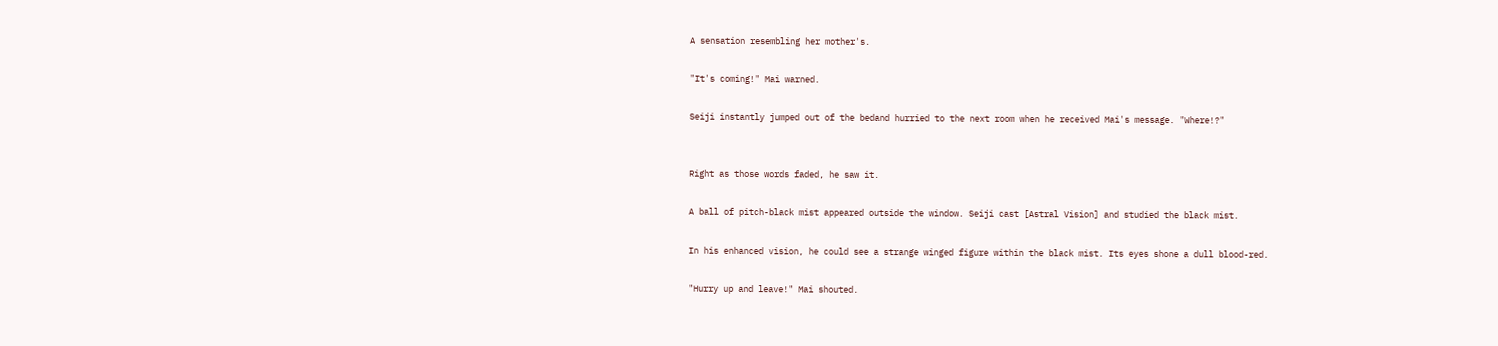A sensation resembling her mother's.

"It's coming!" Mai warned.

Seiji instantly jumped out of the bedand hurried to the next room when he received Mai's message. "Where!?"


Right as those words faded, he saw it.

A ball of pitch-black mist appeared outside the window. Seiji cast [Astral Vision] and studied the black mist.

In his enhanced vision, he could see a strange winged figure within the black mist. Its eyes shone a dull blood-red.

"Hurry up and leave!" Mai shouted.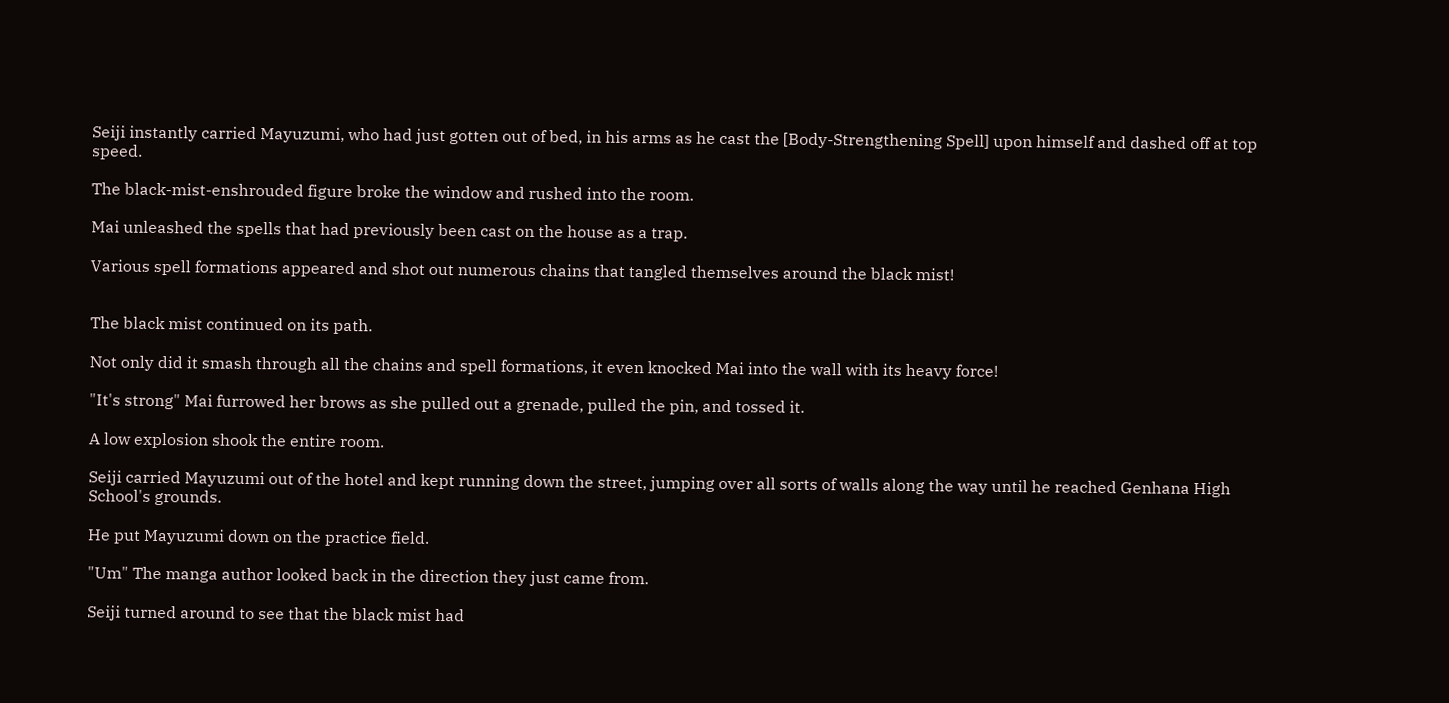Seiji instantly carried Mayuzumi, who had just gotten out of bed, in his arms as he cast the [Body-Strengthening Spell] upon himself and dashed off at top speed.

The black-mist-enshrouded figure broke the window and rushed into the room.

Mai unleashed the spells that had previously been cast on the house as a trap.

Various spell formations appeared and shot out numerous chains that tangled themselves around the black mist!


The black mist continued on its path.

Not only did it smash through all the chains and spell formations, it even knocked Mai into the wall with its heavy force!

"It's strong" Mai furrowed her brows as she pulled out a grenade, pulled the pin, and tossed it.

A low explosion shook the entire room.

Seiji carried Mayuzumi out of the hotel and kept running down the street, jumping over all sorts of walls along the way until he reached Genhana High School's grounds.

He put Mayuzumi down on the practice field.

"Um" The manga author looked back in the direction they just came from.

Seiji turned around to see that the black mist had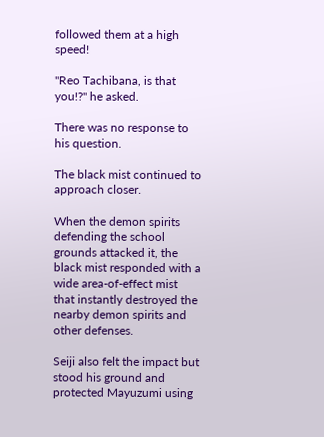followed them at a high speed!

"Reo Tachibana, is that you!?" he asked.

There was no response to his question.

The black mist continued to approach closer.

When the demon spirits defending the school grounds attacked it, the black mist responded with a wide area-of-effect mist that instantly destroyed the nearby demon spirits and other defenses.

Seiji also felt the impact but stood his ground and protected Mayuzumi using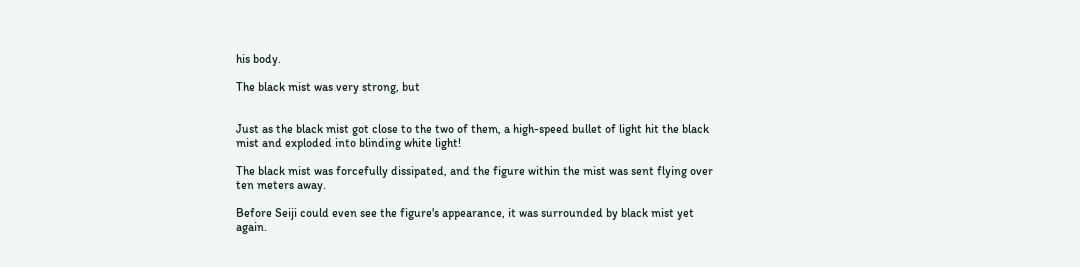his body.

The black mist was very strong, but


Just as the black mist got close to the two of them, a high-speed bullet of light hit the black mist and exploded into blinding white light!

The black mist was forcefully dissipated, and the figure within the mist was sent flying over ten meters away.

Before Seiji could even see the figure's appearance, it was surrounded by black mist yet again.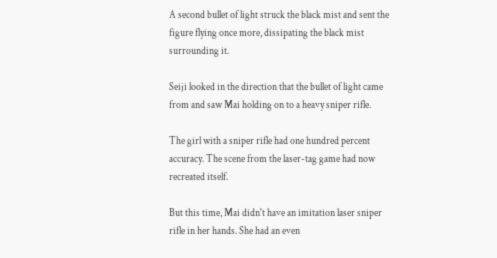A second bullet of light struck the black mist and sent the figure flying once more, dissipating the black mist surrounding it.

Seiji looked in the direction that the bullet of light came from and saw Mai holding on to a heavy sniper rifle.

The girl with a sniper rifle had one hundred percent accuracy. The scene from the laser-tag game had now recreated itself.

But this time, Mai didn't have an imitation laser sniper rifle in her hands. She had an even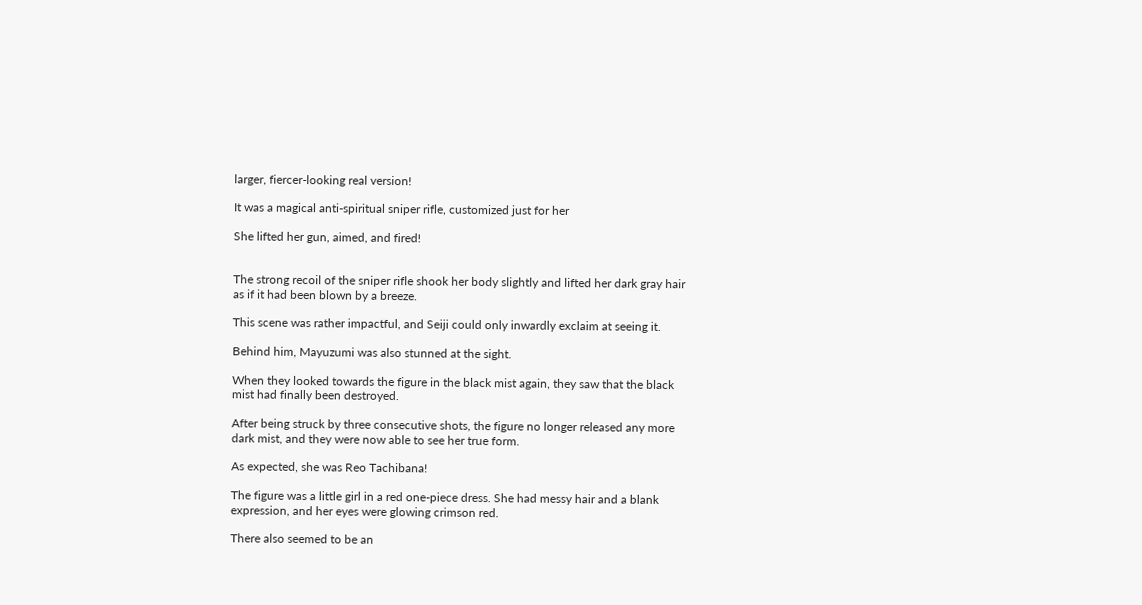larger, fiercer-looking real version!

It was a magical anti-spiritual sniper rifle, customized just for her

She lifted her gun, aimed, and fired!


The strong recoil of the sniper rifle shook her body slightly and lifted her dark gray hair as if it had been blown by a breeze.

This scene was rather impactful, and Seiji could only inwardly exclaim at seeing it.

Behind him, Mayuzumi was also stunned at the sight.

When they looked towards the figure in the black mist again, they saw that the black mist had finally been destroyed.

After being struck by three consecutive shots, the figure no longer released any more dark mist, and they were now able to see her true form.

As expected, she was Reo Tachibana!

The figure was a little girl in a red one-piece dress. She had messy hair and a blank expression, and her eyes were glowing crimson red.

There also seemed to be an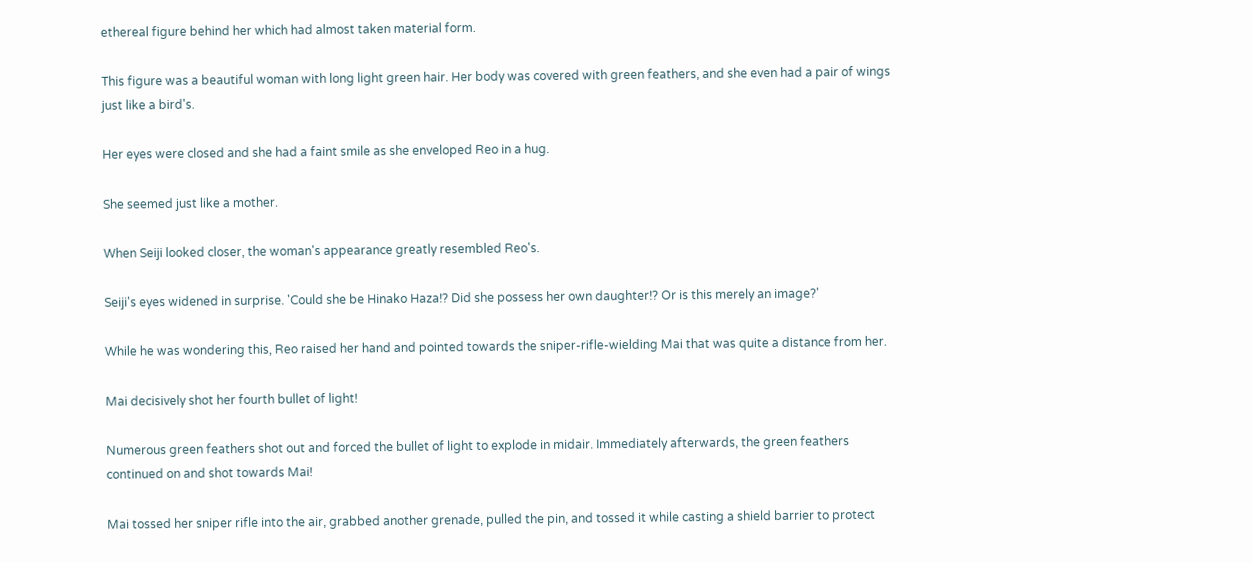ethereal figure behind her which had almost taken material form.

This figure was a beautiful woman with long light green hair. Her body was covered with green feathers, and she even had a pair of wings just like a bird's.

Her eyes were closed and she had a faint smile as she enveloped Reo in a hug.

She seemed just like a mother.

When Seiji looked closer, the woman's appearance greatly resembled Reo's.

Seiji's eyes widened in surprise. 'Could she be Hinako Haza!? Did she possess her own daughter!? Or is this merely an image?'

While he was wondering this, Reo raised her hand and pointed towards the sniper-rifle-wielding Mai that was quite a distance from her.

Mai decisively shot her fourth bullet of light!

Numerous green feathers shot out and forced the bullet of light to explode in midair. Immediately afterwards, the green feathers continued on and shot towards Mai!

Mai tossed her sniper rifle into the air, grabbed another grenade, pulled the pin, and tossed it while casting a shield barrier to protect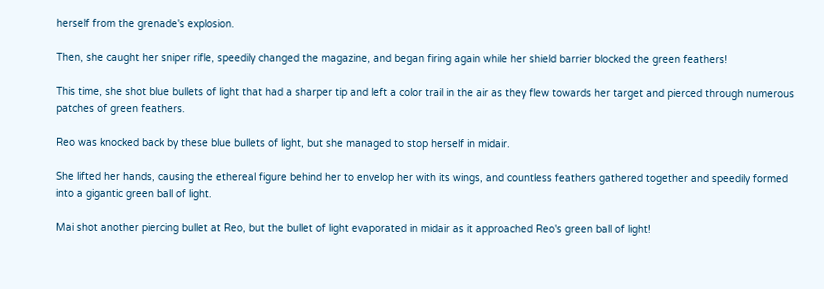herself from the grenade's explosion.

Then, she caught her sniper rifle, speedily changed the magazine, and began firing again while her shield barrier blocked the green feathers!

This time, she shot blue bullets of light that had a sharper tip and left a color trail in the air as they flew towards her target and pierced through numerous patches of green feathers.

Reo was knocked back by these blue bullets of light, but she managed to stop herself in midair.

She lifted her hands, causing the ethereal figure behind her to envelop her with its wings, and countless feathers gathered together and speedily formed into a gigantic green ball of light.

Mai shot another piercing bullet at Reo, but the bullet of light evaporated in midair as it approached Reo's green ball of light!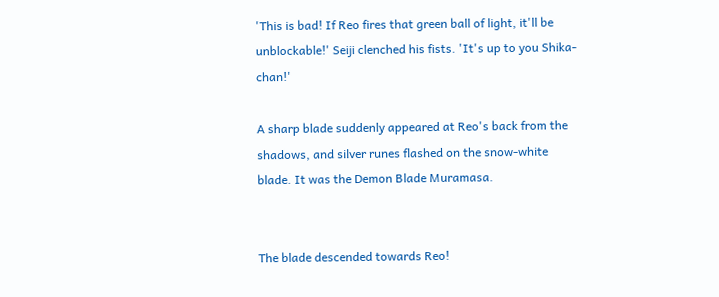'This is bad! If Reo fires that green ball of light, it'll be unblockable!' Seiji clenched his fists. 'It's up to you Shika-chan!'

A sharp blade suddenly appeared at Reo's back from the shadows, and silver runes flashed on the snow-white blade. It was the Demon Blade Muramasa.


The blade descended towards Reo!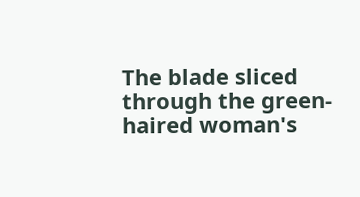The blade sliced through the green-haired woman's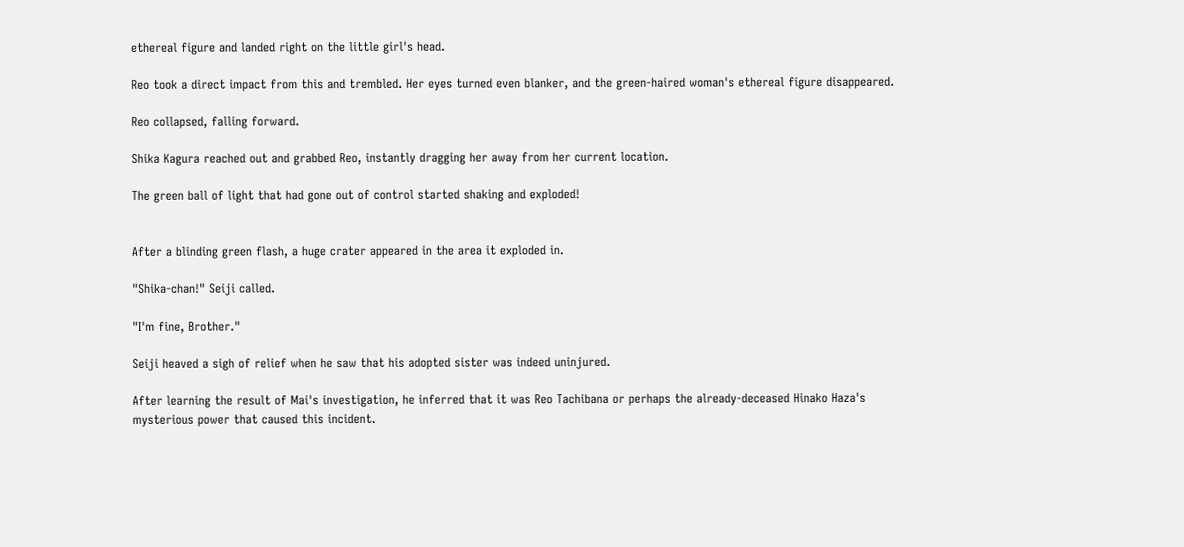ethereal figure and landed right on the little girl's head.

Reo took a direct impact from this and trembled. Her eyes turned even blanker, and the green-haired woman's ethereal figure disappeared.

Reo collapsed, falling forward.

Shika Kagura reached out and grabbed Reo, instantly dragging her away from her current location.

The green ball of light that had gone out of control started shaking and exploded!


After a blinding green flash, a huge crater appeared in the area it exploded in.

"Shika-chan!" Seiji called.

"I'm fine, Brother."

Seiji heaved a sigh of relief when he saw that his adopted sister was indeed uninjured.

After learning the result of Mai's investigation, he inferred that it was Reo Tachibana or perhaps the already-deceased Hinako Haza's mysterious power that caused this incident.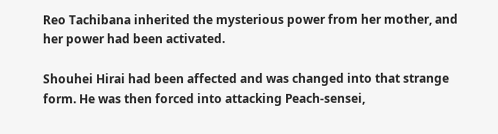Reo Tachibana inherited the mysterious power from her mother, and her power had been activated.

Shouhei Hirai had been affected and was changed into that strange form. He was then forced into attacking Peach-sensei,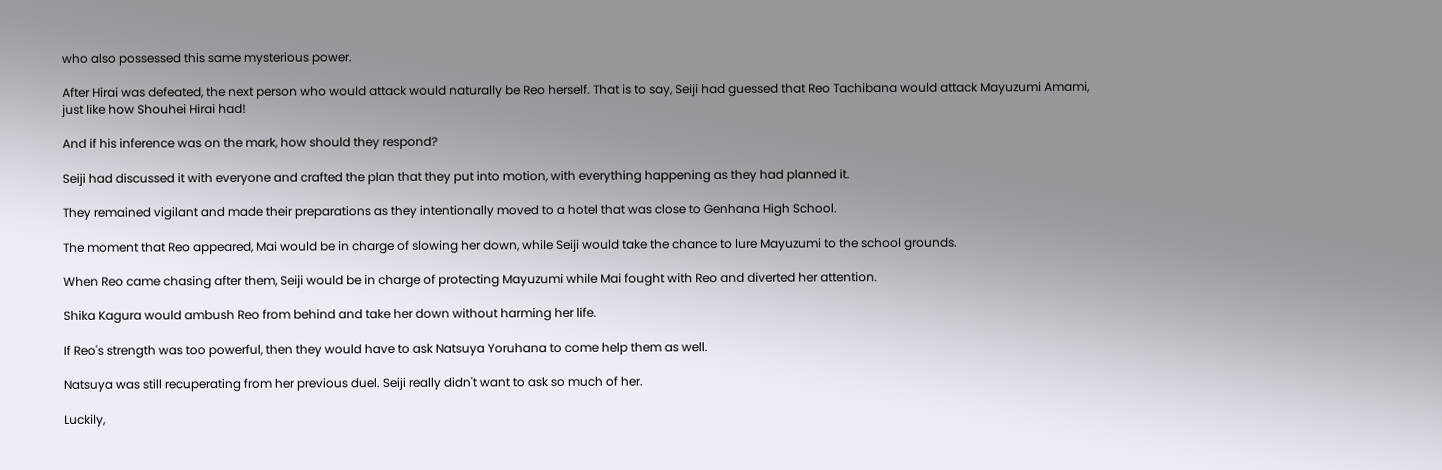who also possessed this same mysterious power.

After Hirai was defeated, the next person who would attack would naturally be Reo herself. That is to say, Seiji had guessed that Reo Tachibana would attack Mayuzumi Amami, just like how Shouhei Hirai had!

And if his inference was on the mark, how should they respond?

Seiji had discussed it with everyone and crafted the plan that they put into motion, with everything happening as they had planned it.

They remained vigilant and made their preparations as they intentionally moved to a hotel that was close to Genhana High School.

The moment that Reo appeared, Mai would be in charge of slowing her down, while Seiji would take the chance to lure Mayuzumi to the school grounds.

When Reo came chasing after them, Seiji would be in charge of protecting Mayuzumi while Mai fought with Reo and diverted her attention.

Shika Kagura would ambush Reo from behind and take her down without harming her life.

If Reo's strength was too powerful, then they would have to ask Natsuya Yoruhana to come help them as well.

Natsuya was still recuperating from her previous duel. Seiji really didn't want to ask so much of her.

Luckily,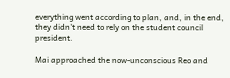everything went according to plan, and, in the end, they didn't need to rely on the student council president.

Mai approached the now-unconscious Reo and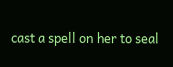cast a spell on her to seal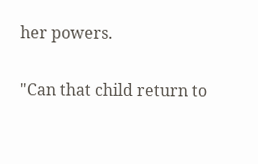her powers.

"Can that child return to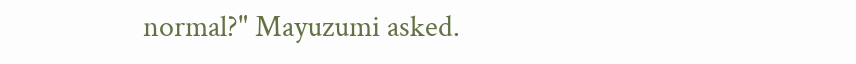normal?" Mayuzumi asked.